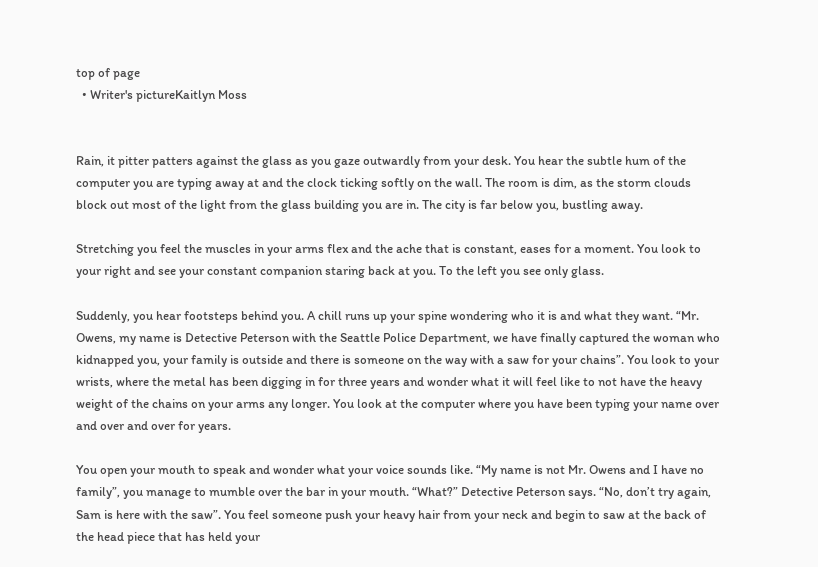top of page
  • Writer's pictureKaitlyn Moss


Rain, it pitter patters against the glass as you gaze outwardly from your desk. You hear the subtle hum of the computer you are typing away at and the clock ticking softly on the wall. The room is dim, as the storm clouds block out most of the light from the glass building you are in. The city is far below you, bustling away.

Stretching you feel the muscles in your arms flex and the ache that is constant, eases for a moment. You look to your right and see your constant companion staring back at you. To the left you see only glass.

Suddenly, you hear footsteps behind you. A chill runs up your spine wondering who it is and what they want. “Mr. Owens, my name is Detective Peterson with the Seattle Police Department, we have finally captured the woman who kidnapped you, your family is outside and there is someone on the way with a saw for your chains”. You look to your wrists, where the metal has been digging in for three years and wonder what it will feel like to not have the heavy weight of the chains on your arms any longer. You look at the computer where you have been typing your name over and over and over for years.

You open your mouth to speak and wonder what your voice sounds like. “My name is not Mr. Owens and I have no family”, you manage to mumble over the bar in your mouth. “What?” Detective Peterson says. “No, don’t try again, Sam is here with the saw”. You feel someone push your heavy hair from your neck and begin to saw at the back of the head piece that has held your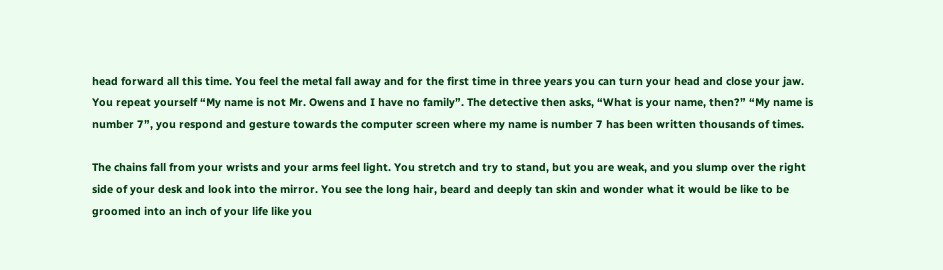head forward all this time. You feel the metal fall away and for the first time in three years you can turn your head and close your jaw. You repeat yourself “My name is not Mr. Owens and I have no family”. The detective then asks, “What is your name, then?” “My name is number 7”, you respond and gesture towards the computer screen where my name is number 7 has been written thousands of times.

The chains fall from your wrists and your arms feel light. You stretch and try to stand, but you are weak, and you slump over the right side of your desk and look into the mirror. You see the long hair, beard and deeply tan skin and wonder what it would be like to be groomed into an inch of your life like you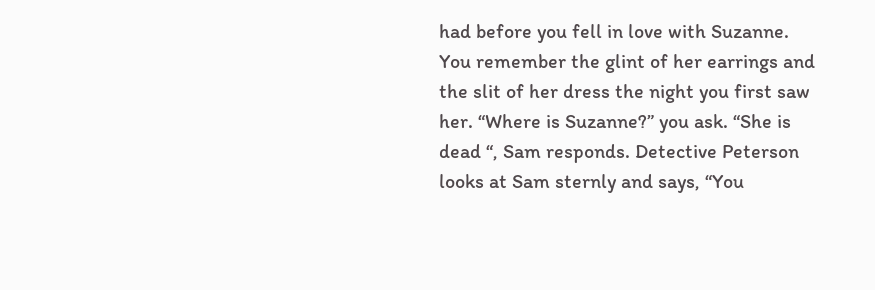had before you fell in love with Suzanne. You remember the glint of her earrings and the slit of her dress the night you first saw her. “Where is Suzanne?” you ask. “She is dead “, Sam responds. Detective Peterson looks at Sam sternly and says, “You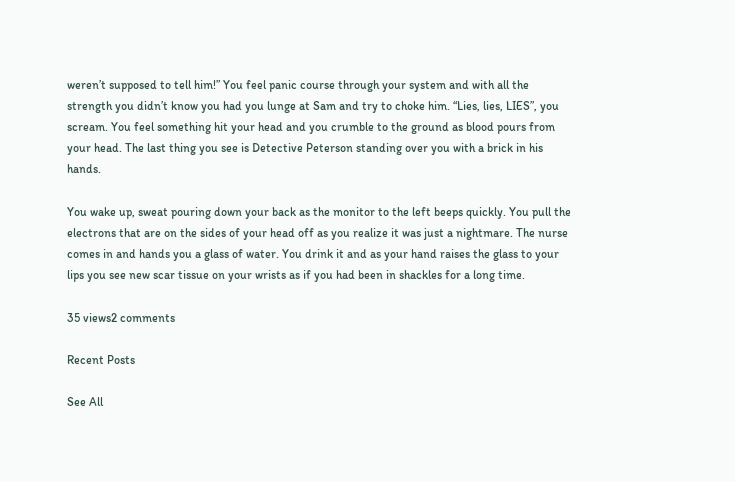weren’t supposed to tell him!” You feel panic course through your system and with all the strength you didn’t know you had you lunge at Sam and try to choke him. “Lies, lies, LIES”, you scream. You feel something hit your head and you crumble to the ground as blood pours from your head. The last thing you see is Detective Peterson standing over you with a brick in his hands.

You wake up, sweat pouring down your back as the monitor to the left beeps quickly. You pull the electrons that are on the sides of your head off as you realize it was just a nightmare. The nurse comes in and hands you a glass of water. You drink it and as your hand raises the glass to your lips you see new scar tissue on your wrists as if you had been in shackles for a long time.

35 views2 comments

Recent Posts

See All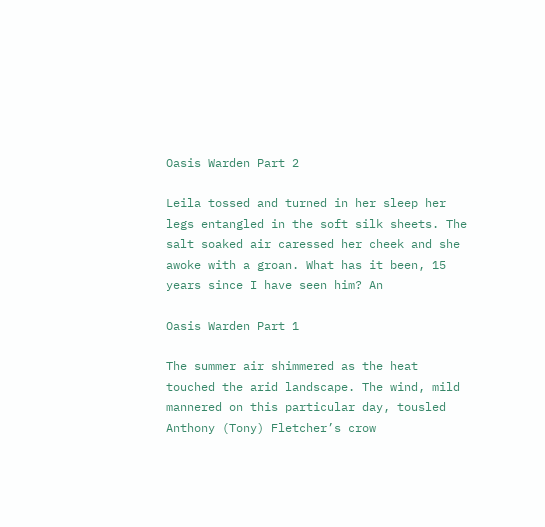Oasis Warden Part 2

Leila tossed and turned in her sleep her legs entangled in the soft silk sheets. The salt soaked air caressed her cheek and she awoke with a groan. What has it been, 15 years since I have seen him? An

Oasis Warden Part 1

The summer air shimmered as the heat touched the arid landscape. The wind, mild mannered on this particular day, tousled Anthony (Tony) Fletcher’s crow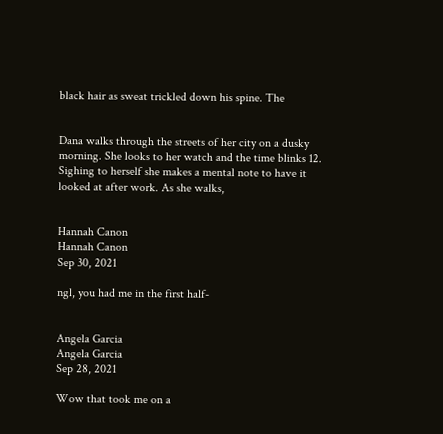black hair as sweat trickled down his spine. The


Dana walks through the streets of her city on a dusky morning. She looks to her watch and the time blinks 12. Sighing to herself she makes a mental note to have it looked at after work. As she walks,


Hannah Canon
Hannah Canon
Sep 30, 2021

ngl, you had me in the first half-


Angela Garcia
Angela Garcia
Sep 28, 2021

Wow that took me on a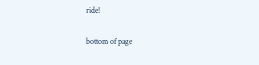ride!

bottom of page